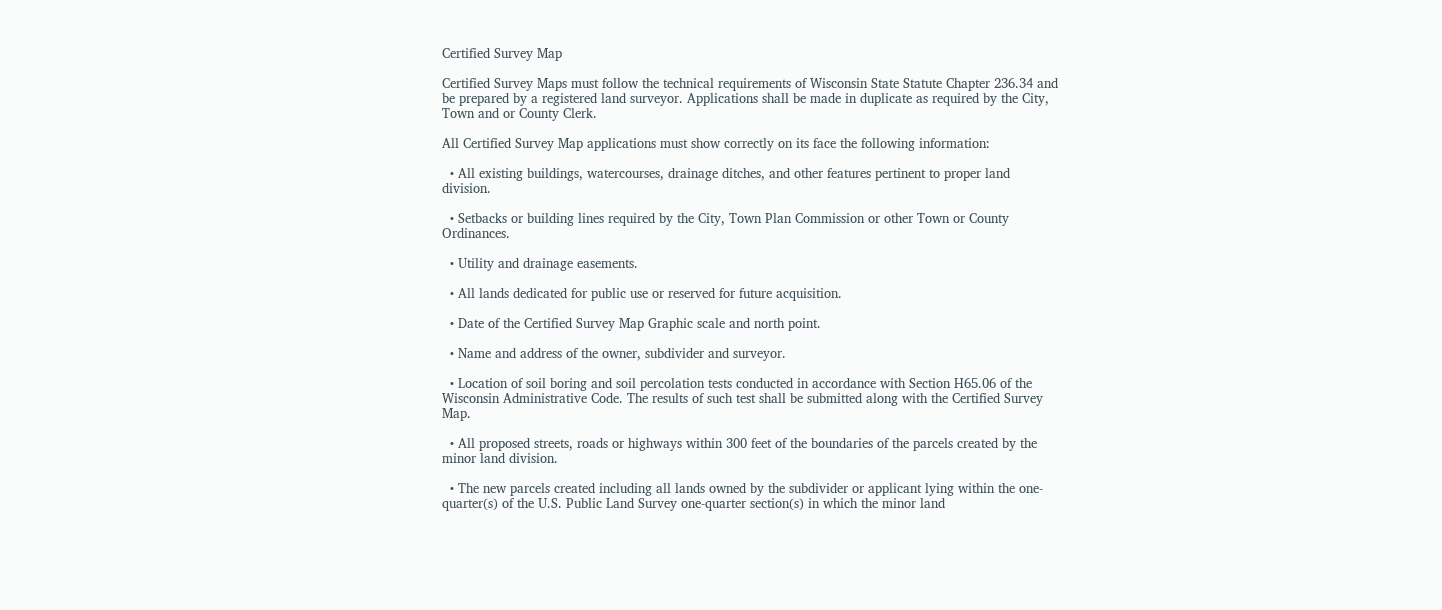Certified Survey Map

Certified Survey Maps must follow the technical requirements of Wisconsin State Statute Chapter 236.34 and be prepared by a registered land surveyor. Applications shall be made in duplicate as required by the City, Town and or County Clerk.

All Certified Survey Map applications must show correctly on its face the following information:

  • All existing buildings, watercourses, drainage ditches, and other features pertinent to proper land division.

  • Setbacks or building lines required by the City, Town Plan Commission or other Town or County Ordinances.

  • Utility and drainage easements.

  • All lands dedicated for public use or reserved for future acquisition.

  • Date of the Certified Survey Map Graphic scale and north point.

  • Name and address of the owner, subdivider and surveyor.

  • Location of soil boring and soil percolation tests conducted in accordance with Section H65.06 of the Wisconsin Administrative Code. The results of such test shall be submitted along with the Certified Survey Map.

  • All proposed streets, roads or highways within 300 feet of the boundaries of the parcels created by the minor land division.

  • The new parcels created including all lands owned by the subdivider or applicant lying within the one-quarter(s) of the U.S. Public Land Survey one-quarter section(s) in which the minor land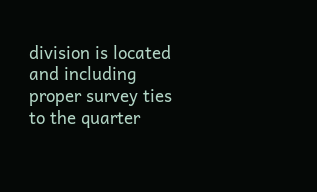division is located and including proper survey ties to the quarter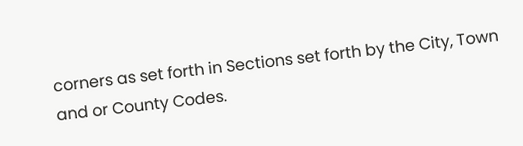corners as set forth in Sections set forth by the City, Town and or County Codes.